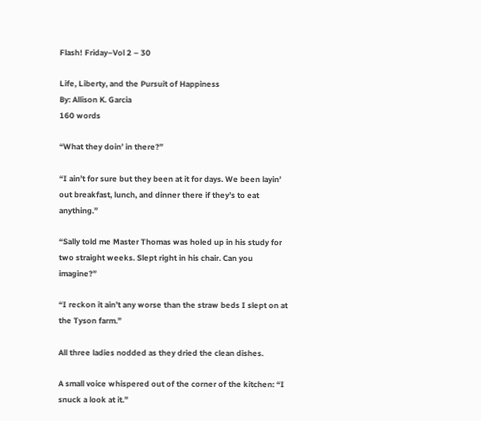Flash! Friday–Vol 2 – 30

Life, Liberty, and the Pursuit of Happiness
By: Allison K. Garcia
160 words

“What they doin’ in there?”

“I ain’t for sure but they been at it for days. We been layin’ out breakfast, lunch, and dinner there if they’s to eat anything.”

“Sally told me Master Thomas was holed up in his study for two straight weeks. Slept right in his chair. Can you imagine?”

“I reckon it ain’t any worse than the straw beds I slept on at the Tyson farm.”

All three ladies nodded as they dried the clean dishes.

A small voice whispered out of the corner of the kitchen: “I snuck a look at it.”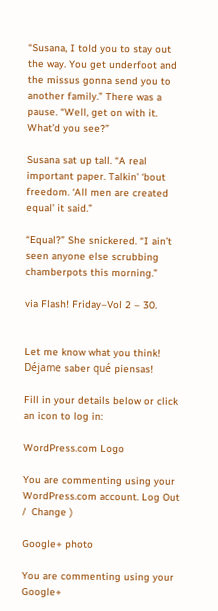“Susana, I told you to stay out the way. You get underfoot and the missus gonna send you to another family.” There was a pause. “Well, get on with it. What’d you see?”

Susana sat up tall. “A real important paper. Talkin’ ‘bout freedom. ‘All men are created equal’ it said.”

“Equal?” She snickered. “I ain’t seen anyone else scrubbing chamberpots this morning.”

via Flash! Friday–Vol 2 – 30.


Let me know what you think! Déjame saber qué piensas!

Fill in your details below or click an icon to log in:

WordPress.com Logo

You are commenting using your WordPress.com account. Log Out /  Change )

Google+ photo

You are commenting using your Google+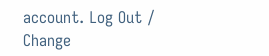account. Log Out /  Change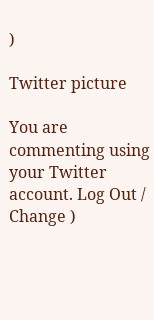)

Twitter picture

You are commenting using your Twitter account. Log Out /  Change )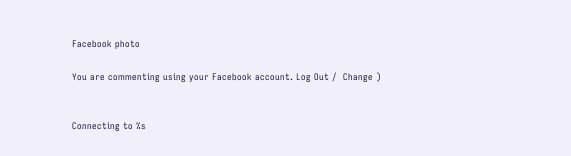Facebook photo

You are commenting using your Facebook account. Log Out /  Change )


Connecting to %s